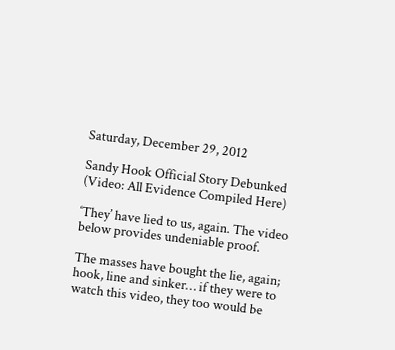Saturday, December 29, 2012

Sandy Hook Official Story Debunked (Video: All Evidence Compiled Here)

‘They’ have lied to us, again. The video below provides undeniable proof.

The masses have bought the lie, again; hook, line and sinker… if they were to watch this video, they too would be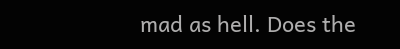mad as hell. Does the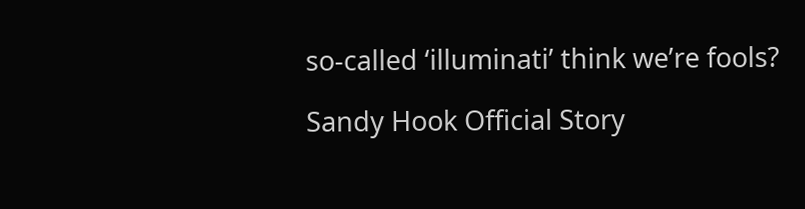so-called ‘illuminati’ think we’re fools?

Sandy Hook Official Story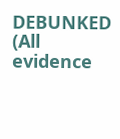DEBUNKED (All evidence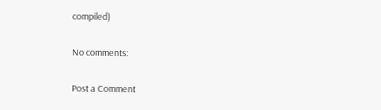compiled)

No comments:

Post a Comment